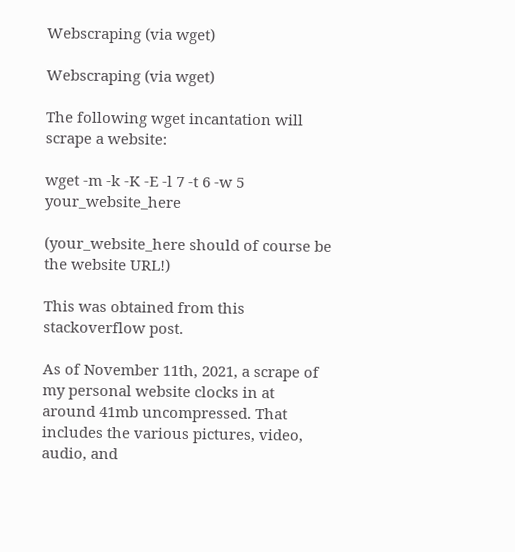Webscraping (via wget)

Webscraping (via wget)

The following wget incantation will scrape a website:

wget -m -k -K -E -l 7 -t 6 -w 5 your_website_here

(your_website_here should of course be the website URL!)

This was obtained from this stackoverflow post.

As of November 11th, 2021, a scrape of my personal website clocks in at around 41mb uncompressed. That includes the various pictures, video, audio, and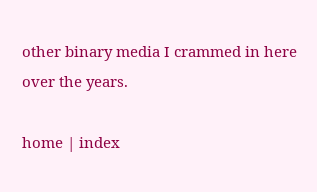other binary media I crammed in here over the years.

home | index